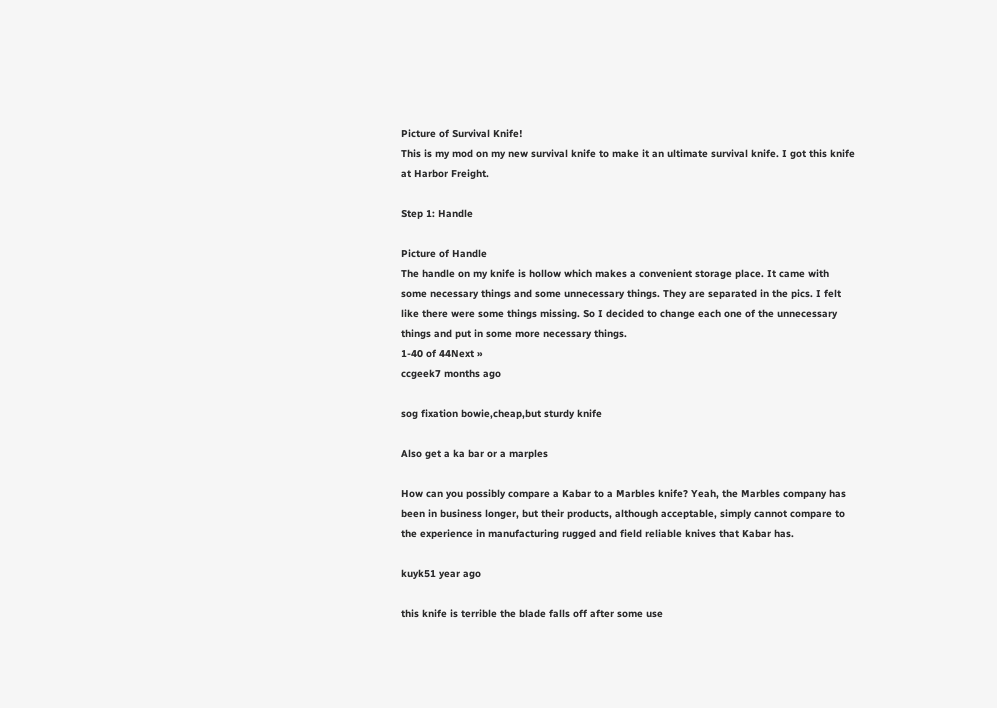Picture of Survival Knife!
This is my mod on my new survival knife to make it an ultimate survival knife. I got this knife at Harbor Freight.

Step 1: Handle

Picture of Handle
The handle on my knife is hollow which makes a convenient storage place. It came with some necessary things and some unnecessary things. They are separated in the pics. I felt like there were some things missing. So I decided to change each one of the unnecessary things and put in some more necessary things.
1-40 of 44Next »
ccgeek7 months ago

sog fixation bowie,cheap,but sturdy knife

Also get a ka bar or a marples

How can you possibly compare a Kabar to a Marbles knife? Yeah, the Marbles company has been in business longer, but their products, although acceptable, simply cannot compare to the experience in manufacturing rugged and field reliable knives that Kabar has.

kuyk51 year ago

this knife is terrible the blade falls off after some use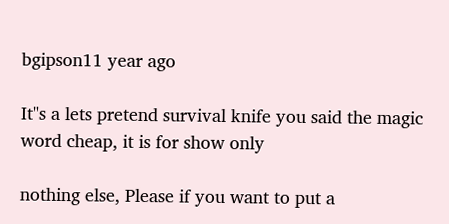bgipson11 year ago

It"s a lets pretend survival knife you said the magic word cheap, it is for show only

nothing else, Please if you want to put a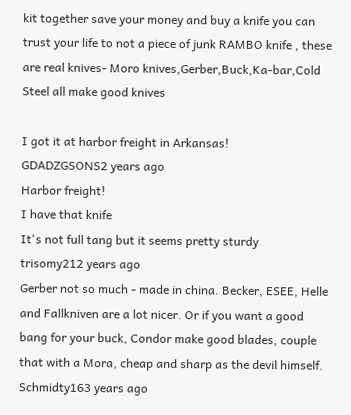kit together save your money and buy a knife you can trust your life to not a piece of junk RAMBO knife , these are real knives- Moro knives,Gerber,Buck,Ka-bar,Cold Steel all make good knives

I got it at harbor freight in Arkansas!
GDADZGSONS2 years ago
Harbor freight!
I have that knife
It's not full tang but it seems pretty sturdy
trisomy212 years ago
Gerber not so much - made in china. Becker, ESEE, Helle and Fallkniven are a lot nicer. Or if you want a good bang for your buck, Condor make good blades, couple that with a Mora, cheap and sharp as the devil himself.
Schmidty163 years ago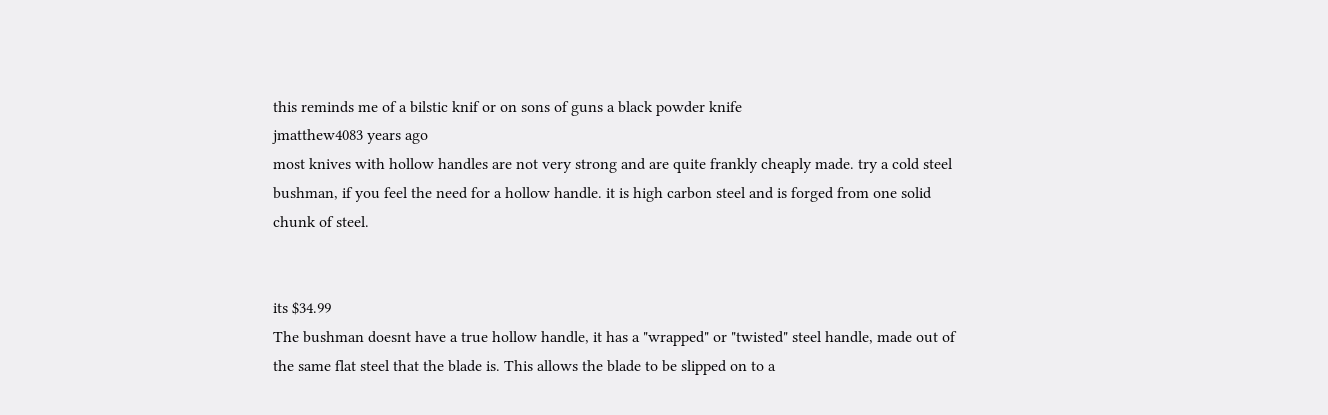this reminds me of a bilstic knif or on sons of guns a black powder knife
jmatthew4083 years ago
most knives with hollow handles are not very strong and are quite frankly cheaply made. try a cold steel bushman, if you feel the need for a hollow handle. it is high carbon steel and is forged from one solid chunk of steel.


its $34.99
The bushman doesnt have a true hollow handle, it has a "wrapped" or "twisted" steel handle, made out of the same flat steel that the blade is. This allows the blade to be slipped on to a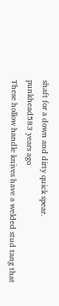shaft for a down and dirty quick spear.
punkhead583 years ago
These hollow handle knives have a welded stud tang that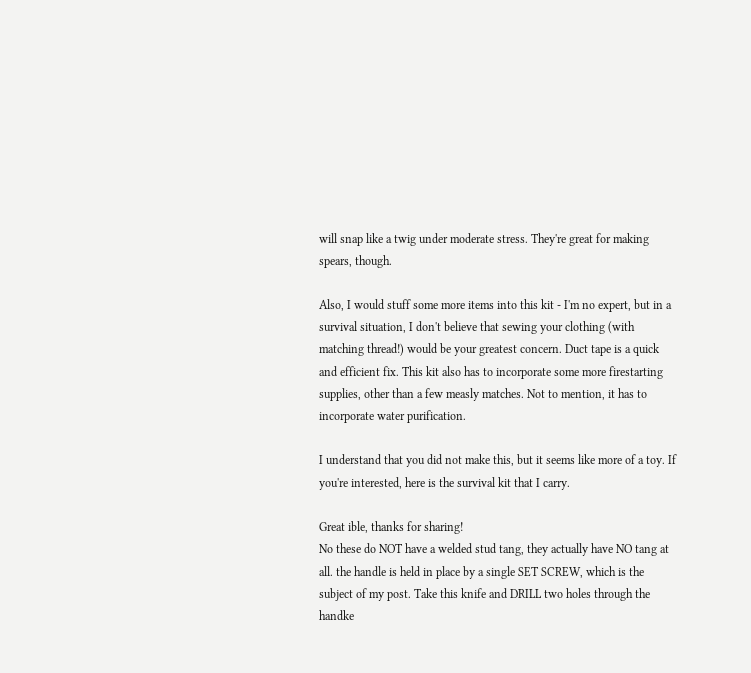will snap like a twig under moderate stress. They're great for making spears, though.

Also, I would stuff some more items into this kit - I'm no expert, but in a survival situation, I don't believe that sewing your clothing (with matching thread!) would be your greatest concern. Duct tape is a quick and efficient fix. This kit also has to incorporate some more firestarting supplies, other than a few measly matches. Not to mention, it has to incorporate water purification.

I understand that you did not make this, but it seems like more of a toy. If you're interested, here is the survival kit that I carry.

Great ible, thanks for sharing!
No these do NOT have a welded stud tang, they actually have NO tang at all. the handle is held in place by a single SET SCREW, which is the subject of my post. Take this knife and DRILL two holes through the handke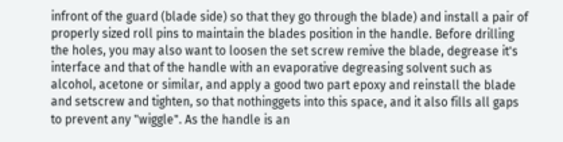infront of the guard (blade side) so that they go through the blade) and install a pair of properly sized roll pins to maintain the blades position in the handle. Before drilling the holes, you may also want to loosen the set screw remive the blade, degrease it's interface and that of the handle with an evaporative degreasing solvent such as alcohol, acetone or similar, and apply a good two part epoxy and reinstall the blade and setscrew and tighten, so that nothinggets into this space, and it also fills all gaps to prevent any "wiggle". As the handle is an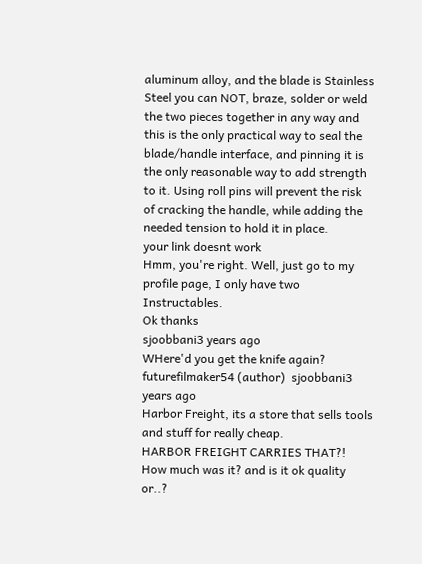aluminum alloy, and the blade is Stainless Steel you can NOT, braze, solder or weld the two pieces together in any way and this is the only practical way to seal the blade/handle interface, and pinning it is the only reasonable way to add strength to it. Using roll pins will prevent the risk of cracking the handle, while adding the needed tension to hold it in place.
your link doesnt work
Hmm, you're right. Well, just go to my profile page, I only have two Instructables.
Ok thanks
sjoobbani3 years ago
WHere'd you get the knife again?
futurefilmaker54 (author)  sjoobbani3 years ago
Harbor Freight, its a store that sells tools and stuff for really cheap.
HARBOR FREIGHT CARRIES THAT?! How much was it? and is it ok quality or..?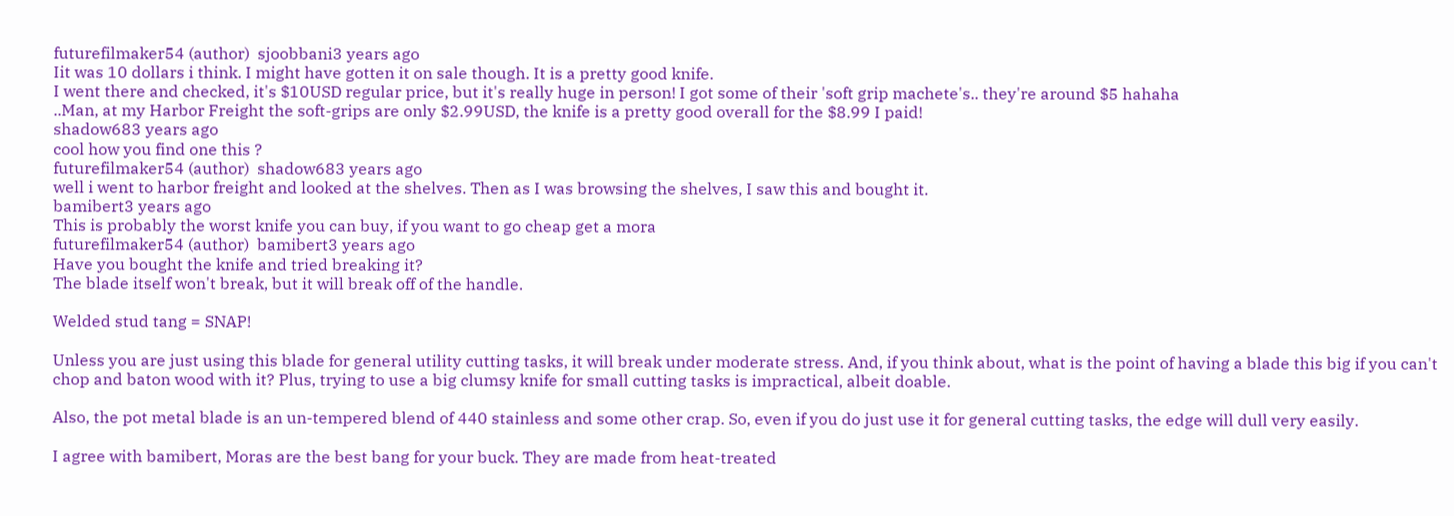futurefilmaker54 (author)  sjoobbani3 years ago
Iit was 10 dollars i think. I might have gotten it on sale though. It is a pretty good knife.
I went there and checked, it's $10USD regular price, but it's really huge in person! I got some of their 'soft grip machete's.. they're around $5 hahaha
..Man, at my Harbor Freight the soft-grips are only $2.99USD, the knife is a pretty good overall for the $8.99 I paid!
shadow683 years ago
cool how you find one this ?
futurefilmaker54 (author)  shadow683 years ago
well i went to harbor freight and looked at the shelves. Then as I was browsing the shelves, I saw this and bought it.
bamibert3 years ago
This is probably the worst knife you can buy, if you want to go cheap get a mora
futurefilmaker54 (author)  bamibert3 years ago
Have you bought the knife and tried breaking it?
The blade itself won't break, but it will break off of the handle.

Welded stud tang = SNAP!

Unless you are just using this blade for general utility cutting tasks, it will break under moderate stress. And, if you think about, what is the point of having a blade this big if you can't chop and baton wood with it? Plus, trying to use a big clumsy knife for small cutting tasks is impractical, albeit doable.

Also, the pot metal blade is an un-tempered blend of 440 stainless and some other crap. So, even if you do just use it for general cutting tasks, the edge will dull very easily.

I agree with bamibert, Moras are the best bang for your buck. They are made from heat-treated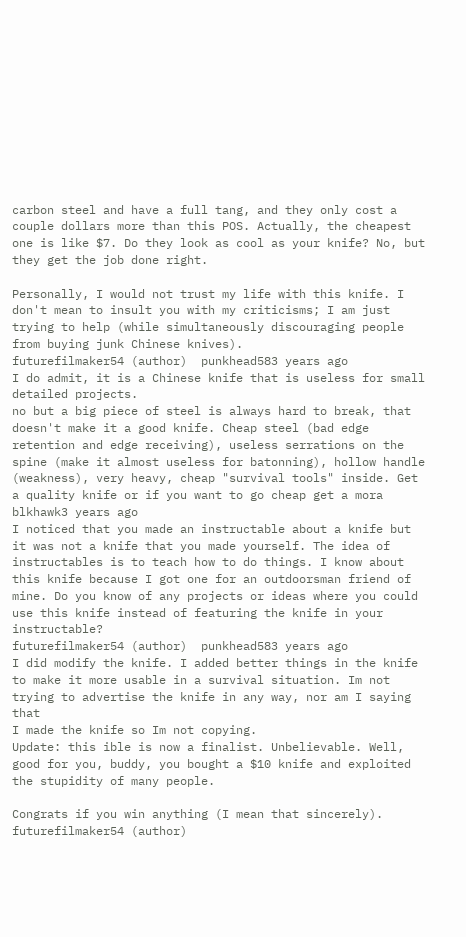carbon steel and have a full tang, and they only cost a couple dollars more than this POS. Actually, the cheapest one is like $7. Do they look as cool as your knife? No, but they get the job done right.

Personally, I would not trust my life with this knife. I don't mean to insult you with my criticisms; I am just trying to help (while simultaneously discouraging people from buying junk Chinese knives).
futurefilmaker54 (author)  punkhead583 years ago
I do admit, it is a Chinese knife that is useless for small detailed projects.
no but a big piece of steel is always hard to break, that doesn't make it a good knife. Cheap steel (bad edge retention and edge receiving), useless serrations on the spine (make it almost useless for batonning), hollow handle (weakness), very heavy, cheap "survival tools" inside. Get a quality knife or if you want to go cheap get a mora
blkhawk3 years ago
I noticed that you made an instructable about a knife but it was not a knife that you made yourself. The idea of instructables is to teach how to do things. I know about this knife because I got one for an outdoorsman friend of mine. Do you know of any projects or ideas where you could use this knife instead of featuring the knife in your instructable?
futurefilmaker54 (author)  punkhead583 years ago
I did modify the knife. I added better things in the knife to make it more usable in a survival situation. Im not trying to advertise the knife in any way, nor am I saying that
I made the knife so Im not copying.
Update: this ible is now a finalist. Unbelievable. Well, good for you, buddy, you bought a $10 knife and exploited the stupidity of many people.

Congrats if you win anything (I mean that sincerely).
futurefilmaker54 (author)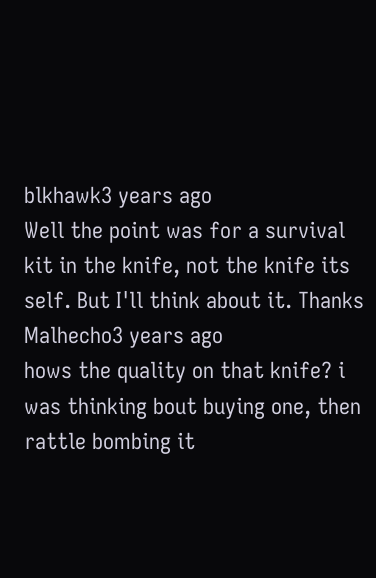blkhawk3 years ago
Well the point was for a survival kit in the knife, not the knife its self. But I'll think about it. Thanks
Malhecho3 years ago
hows the quality on that knife? i was thinking bout buying one, then rattle bombing it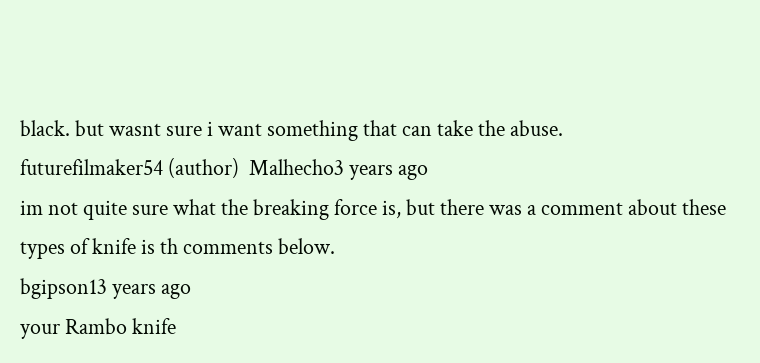black. but wasnt sure i want something that can take the abuse.
futurefilmaker54 (author)  Malhecho3 years ago
im not quite sure what the breaking force is, but there was a comment about these types of knife is th comments below.
bgipson13 years ago
your Rambo knife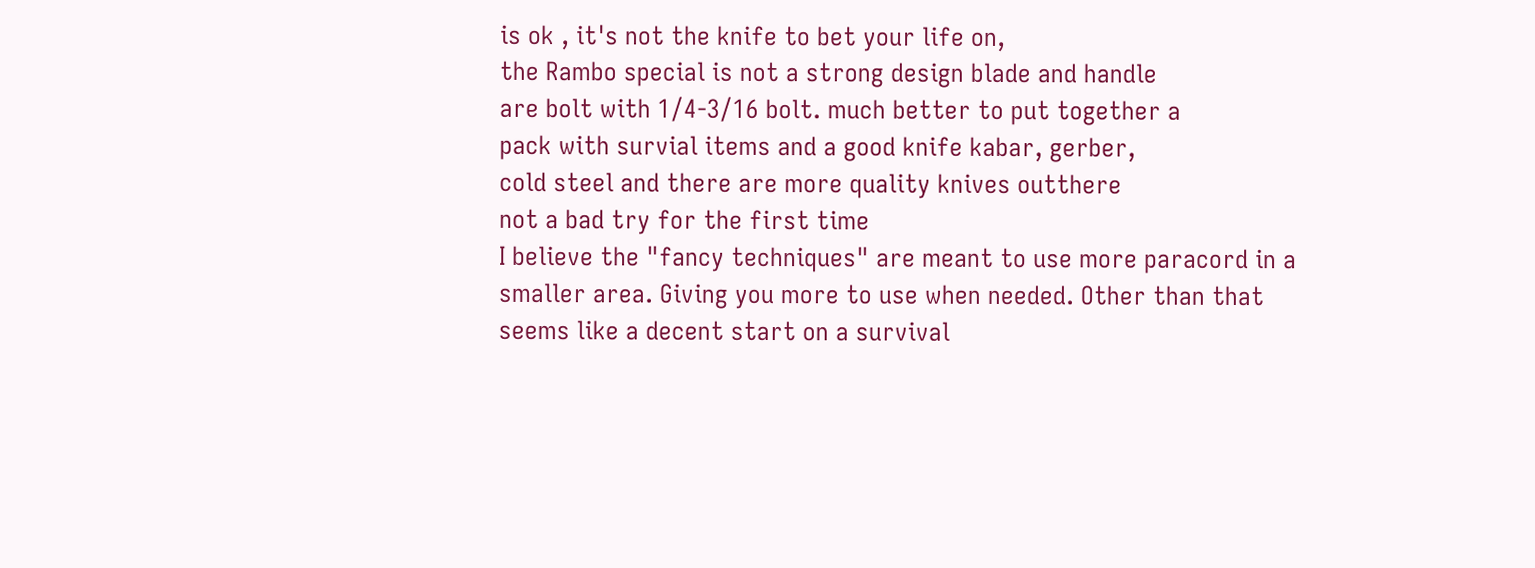is ok , it's not the knife to bet your life on,
the Rambo special is not a strong design blade and handle
are bolt with 1/4-3/16 bolt. much better to put together a
pack with survial items and a good knife kabar, gerber,
cold steel and there are more quality knives outthere
not a bad try for the first time
I believe the "fancy techniques" are meant to use more paracord in a smaller area. Giving you more to use when needed. Other than that seems like a decent start on a survival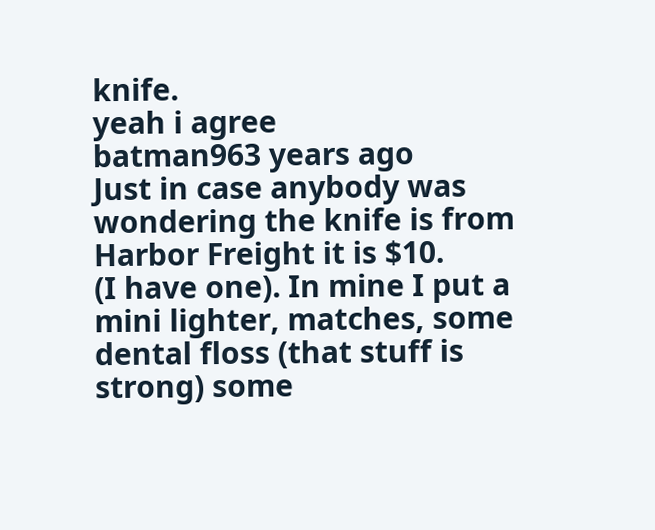knife.
yeah i agree
batman963 years ago
Just in case anybody was wondering the knife is from Harbor Freight it is $10.
(I have one). In mine I put a mini lighter, matches, some dental floss (that stuff is strong) some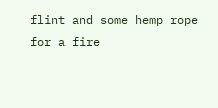flint and some hemp rope for a fire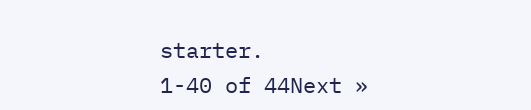starter.
1-40 of 44Next »